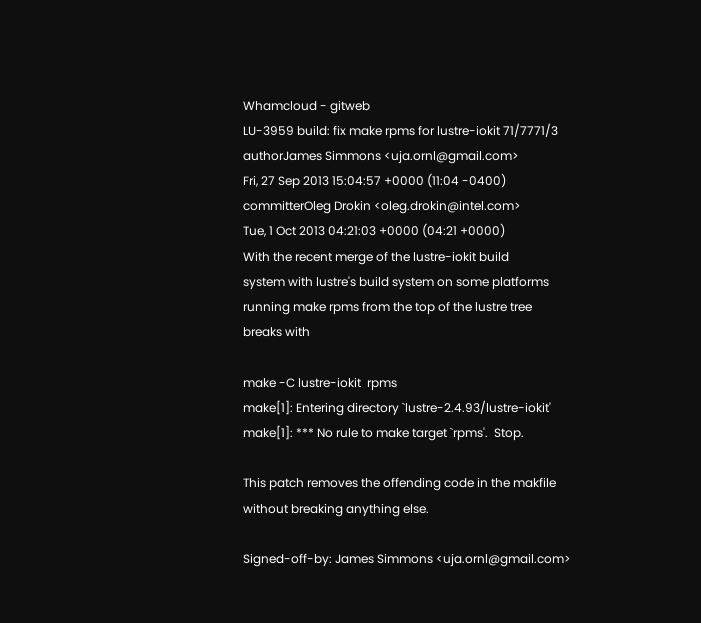Whamcloud - gitweb
LU-3959 build: fix make rpms for lustre-iokit 71/7771/3
authorJames Simmons <uja.ornl@gmail.com>
Fri, 27 Sep 2013 15:04:57 +0000 (11:04 -0400)
committerOleg Drokin <oleg.drokin@intel.com>
Tue, 1 Oct 2013 04:21:03 +0000 (04:21 +0000)
With the recent merge of the lustre-iokit build
system with lustre's build system on some platforms
running make rpms from the top of the lustre tree
breaks with

make -C lustre-iokit  rpms
make[1]: Entering directory `lustre-2.4.93/lustre-iokit'
make[1]: *** No rule to make target `rpms'.  Stop.

This patch removes the offending code in the makfile
without breaking anything else.

Signed-off-by: James Simmons <uja.ornl@gmail.com>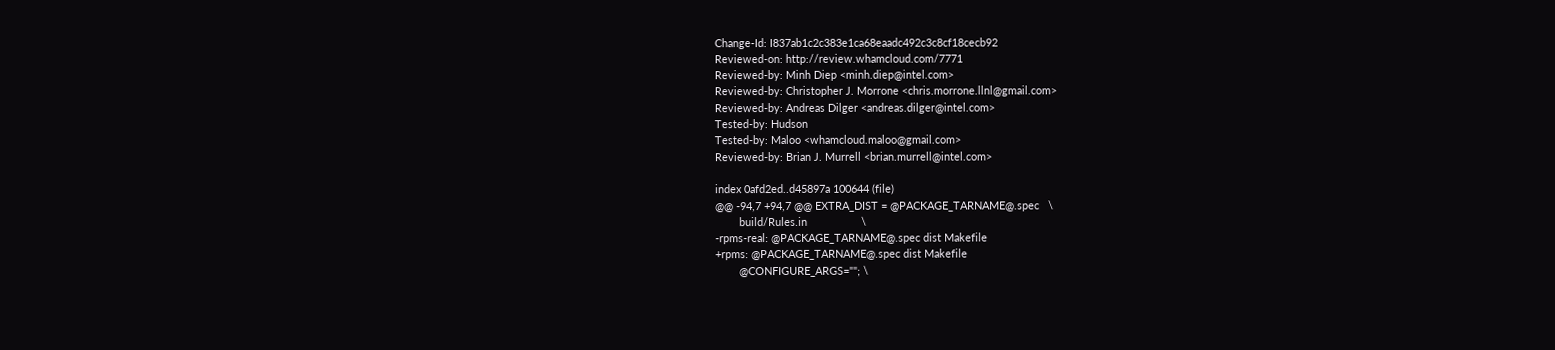Change-Id: I837ab1c2c383e1ca68eaadc492c3c8cf18cecb92
Reviewed-on: http://review.whamcloud.com/7771
Reviewed-by: Minh Diep <minh.diep@intel.com>
Reviewed-by: Christopher J. Morrone <chris.morrone.llnl@gmail.com>
Reviewed-by: Andreas Dilger <andreas.dilger@intel.com>
Tested-by: Hudson
Tested-by: Maloo <whamcloud.maloo@gmail.com>
Reviewed-by: Brian J. Murrell <brian.murrell@intel.com>

index 0afd2ed..d45897a 100644 (file)
@@ -94,7 +94,7 @@ EXTRA_DIST = @PACKAGE_TARNAME@.spec   \
        build/Rules.in                  \
-rpms-real: @PACKAGE_TARNAME@.spec dist Makefile
+rpms: @PACKAGE_TARNAME@.spec dist Makefile
        @CONFIGURE_ARGS=""; \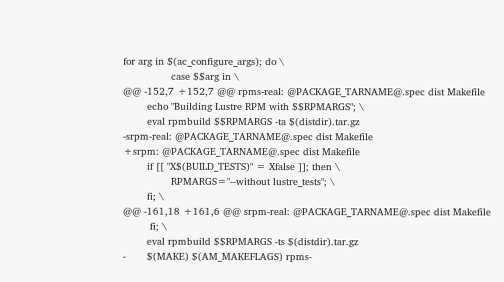for arg in $(ac_configure_args); do \
                case $$arg in \
@@ -152,7 +152,7 @@ rpms-real: @PACKAGE_TARNAME@.spec dist Makefile
        echo "Building Lustre RPM with $$RPMARGS"; \
        eval rpmbuild $$RPMARGS -ta $(distdir).tar.gz
-srpm-real: @PACKAGE_TARNAME@.spec dist Makefile
+srpm: @PACKAGE_TARNAME@.spec dist Makefile
        if [[ "X$(BUILD_TESTS)" = Xfalse ]]; then \
                RPMARGS="--without lustre_tests"; \
        fi; \
@@ -161,18 +161,6 @@ srpm-real: @PACKAGE_TARNAME@.spec dist Makefile
         fi; \
        eval rpmbuild $$RPMARGS -ts $(distdir).tar.gz
-       $(MAKE) $(AM_MAKEFLAGS) rpms-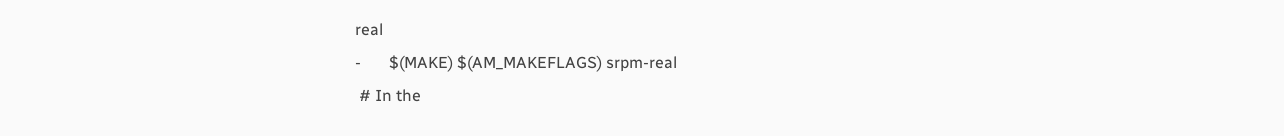real
-       $(MAKE) $(AM_MAKEFLAGS) srpm-real
 # In the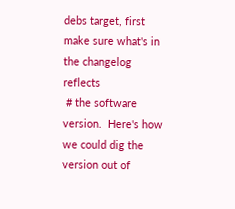debs target, first make sure what's in the changelog reflects
 # the software version.  Here's how we could dig the version out of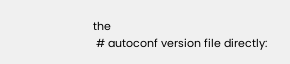the
 # autoconf version file directly: